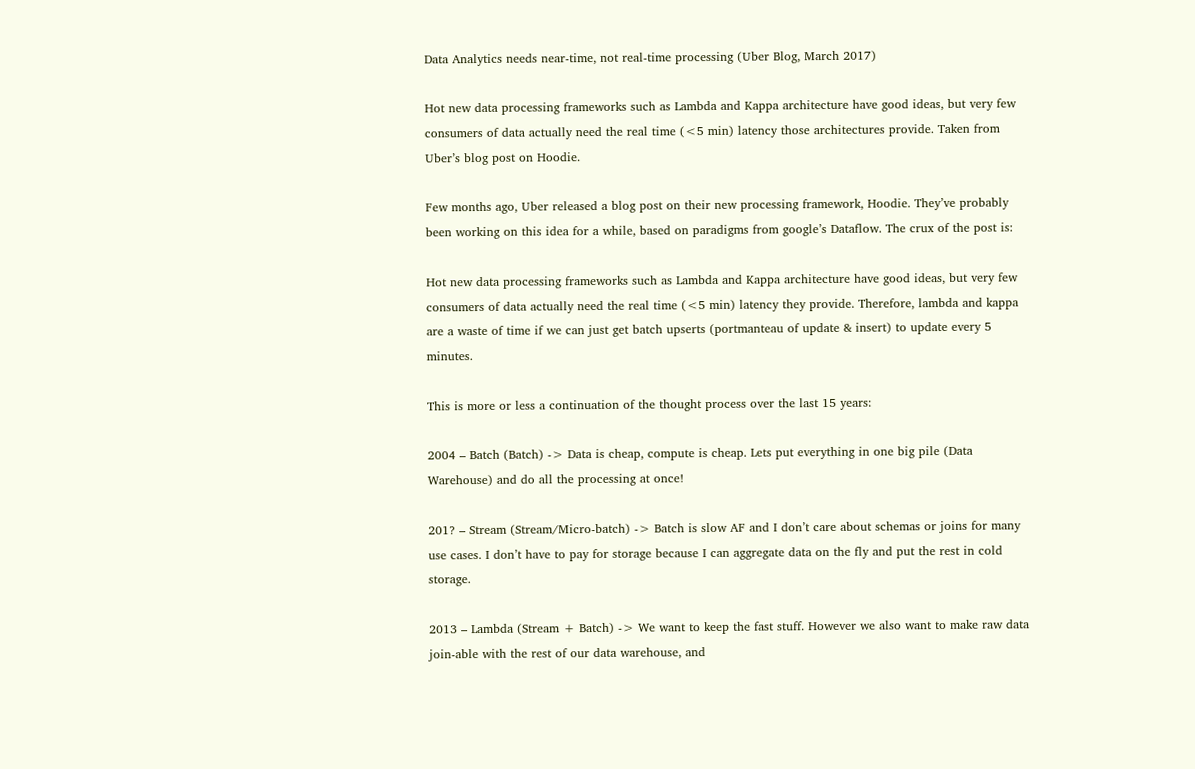Data Analytics needs near-time, not real-time processing (Uber Blog, March 2017)

Hot new data processing frameworks such as Lambda and Kappa architecture have good ideas, but very few consumers of data actually need the real time (<5 min) latency those architectures provide. Taken from Uber’s blog post on Hoodie.

Few months ago, Uber released a blog post on their new processing framework, Hoodie. They’ve probably been working on this idea for a while, based on paradigms from google’s Dataflow. The crux of the post is:

Hot new data processing frameworks such as Lambda and Kappa architecture have good ideas, but very few consumers of data actually need the real time (<5 min) latency they provide. Therefore, lambda and kappa are a waste of time if we can just get batch upserts (portmanteau of update & insert) to update every 5 minutes.

This is more or less a continuation of the thought process over the last 15 years:

2004 – Batch (Batch) -> Data is cheap, compute is cheap. Lets put everything in one big pile (Data Warehouse) and do all the processing at once!

201? – Stream (Stream/Micro-batch) -> Batch is slow AF and I don’t care about schemas or joins for many use cases. I don’t have to pay for storage because I can aggregate data on the fly and put the rest in cold storage.

2013 – Lambda (Stream + Batch) -> We want to keep the fast stuff. However we also want to make raw data join-able with the rest of our data warehouse, and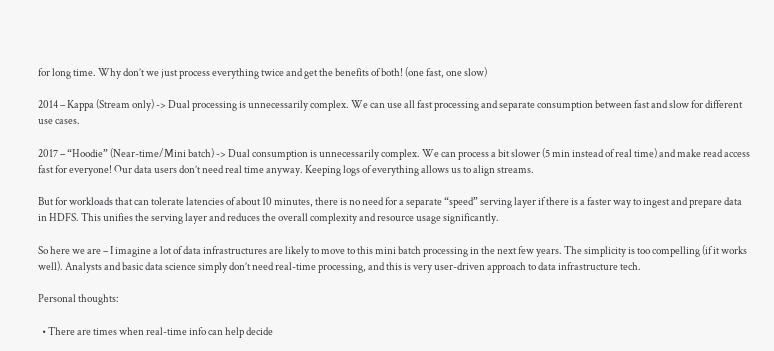for long time. Why don’t we just process everything twice and get the benefits of both! (one fast, one slow)

2014 – Kappa (Stream only) -> Dual processing is unnecessarily complex. We can use all fast processing and separate consumption between fast and slow for different use cases.

2017 – “Hoodie” (Near-time/Mini batch) -> Dual consumption is unnecessarily complex. We can process a bit slower (5 min instead of real time) and make read access fast for everyone! Our data users don’t need real time anyway. Keeping logs of everything allows us to align streams.

But for workloads that can tolerate latencies of about 10 minutes, there is no need for a separate “speed” serving layer if there is a faster way to ingest and prepare data in HDFS. This unifies the serving layer and reduces the overall complexity and resource usage significantly.

So here we are – I imagine a lot of data infrastructures are likely to move to this mini batch processing in the next few years. The simplicity is too compelling (if it works well). Analysts and basic data science simply don’t need real-time processing, and this is very user-driven approach to data infrastructure tech.

Personal thoughts:

  • There are times when real-time info can help decide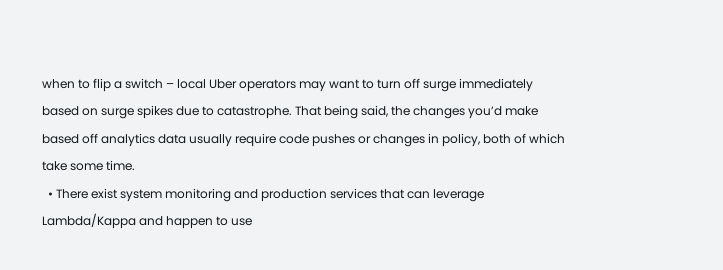when to flip a switch – local Uber operators may want to turn off surge immediately based on surge spikes due to catastrophe. That being said, the changes you’d make based off analytics data usually require code pushes or changes in policy, both of which take some time.
  • There exist system monitoring and production services that can leverage Lambda/Kappa and happen to use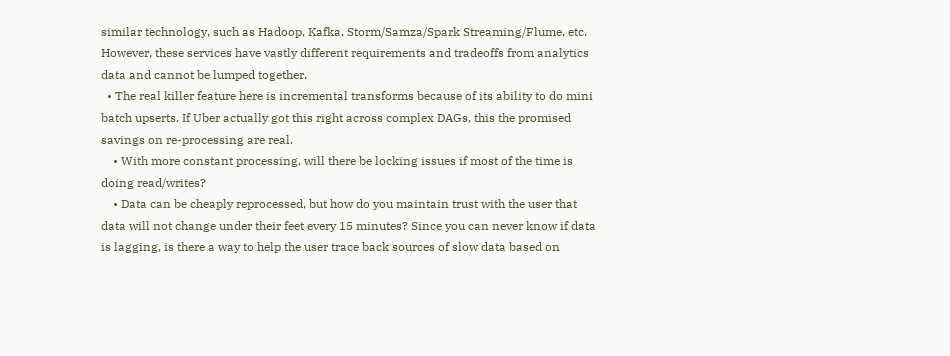similar technology, such as Hadoop, Kafka, Storm/Samza/Spark Streaming/Flume, etc. However, these services have vastly different requirements and tradeoffs from analytics data and cannot be lumped together.
  • The real killer feature here is incremental transforms because of its ability to do mini batch upserts. If Uber actually got this right across complex DAGs, this the promised savings on re-processing are real.
    • With more constant processing, will there be locking issues if most of the time is doing read/writes?
    • Data can be cheaply reprocessed, but how do you maintain trust with the user that data will not change under their feet every 15 minutes? Since you can never know if data is lagging, is there a way to help the user trace back sources of slow data based on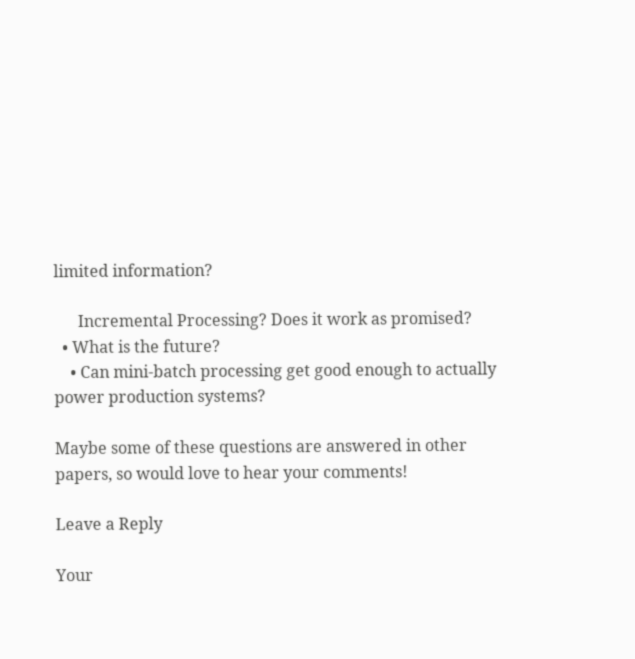limited information?

      Incremental Processing? Does it work as promised?
  • What is the future?
    • Can mini-batch processing get good enough to actually power production systems?

Maybe some of these questions are answered in other papers, so would love to hear your comments!

Leave a Reply

Your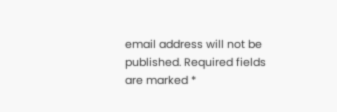email address will not be published. Required fields are marked *